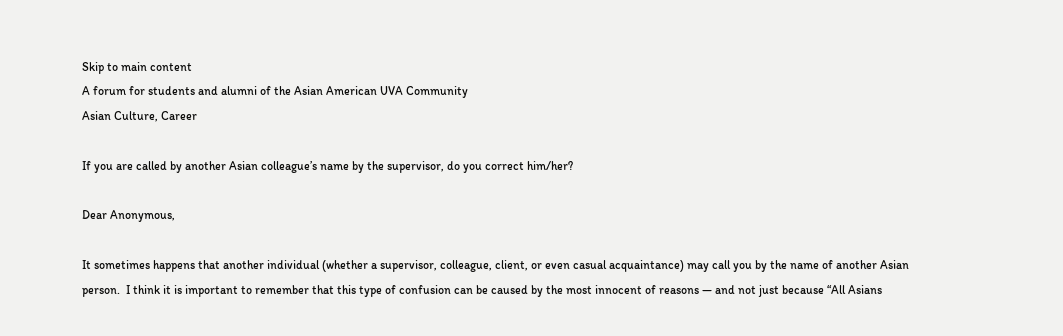Skip to main content
A forum for students and alumni of the Asian American UVA Community
Asian Culture, Career

If you are called by another Asian colleague’s name by the supervisor, do you correct him/her?

Dear Anonymous,

It sometimes happens that another individual (whether a supervisor, colleague, client, or even casual acquaintance) may call you by the name of another Asian person.  I think it is important to remember that this type of confusion can be caused by the most innocent of reasons — and not just because “All Asians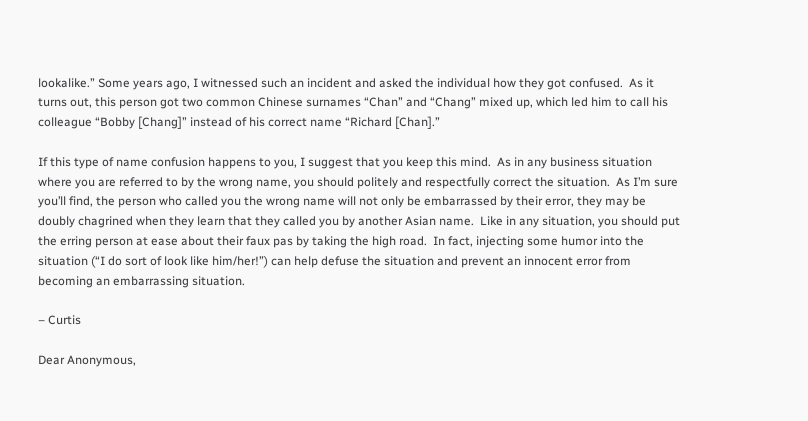lookalike.” Some years ago, I witnessed such an incident and asked the individual how they got confused.  As it turns out, this person got two common Chinese surnames “Chan” and “Chang” mixed up, which led him to call his colleague “Bobby [Chang]” instead of his correct name “Richard [Chan].”

If this type of name confusion happens to you, I suggest that you keep this mind.  As in any business situation where you are referred to by the wrong name, you should politely and respectfully correct the situation.  As I’m sure you’ll find, the person who called you the wrong name will not only be embarrassed by their error, they may be doubly chagrined when they learn that they called you by another Asian name.  Like in any situation, you should put the erring person at ease about their faux pas by taking the high road.  In fact, injecting some humor into the situation (“I do sort of look like him/her!”) can help defuse the situation and prevent an innocent error from becoming an embarrassing situation.

– Curtis

Dear Anonymous,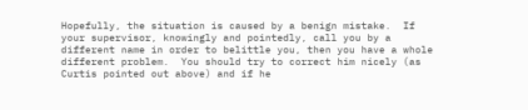Hopefully, the situation is caused by a benign mistake.  If your supervisor, knowingly and pointedly, call you by a different name in order to belittle you, then you have a whole different problem.  You should try to correct him nicely (as Curtis pointed out above) and if he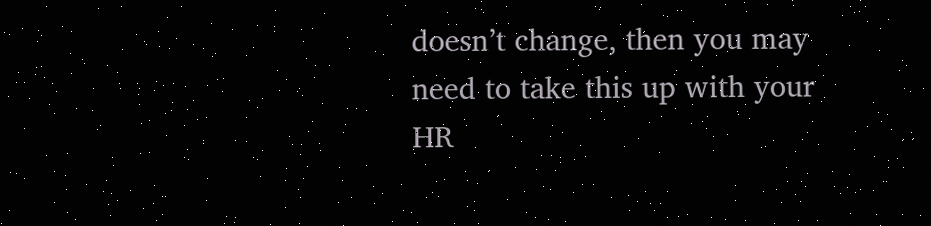doesn’t change, then you may need to take this up with your HR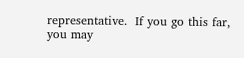representative.  If you go this far, you may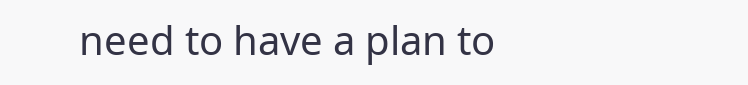need to have a plan to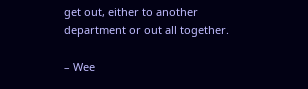get out, either to another department or out all together.

– Wee